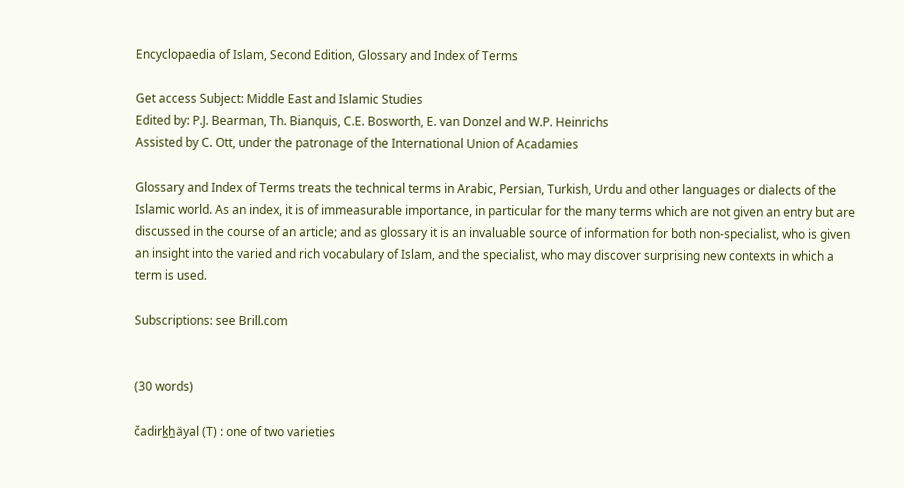Encyclopaedia of Islam, Second Edition, Glossary and Index of Terms

Get access Subject: Middle East and Islamic Studies
Edited by: P.J. Bearman, Th. Bianquis, C.E. Bosworth, E. van Donzel and W.P. Heinrichs
Assisted by C. Ott, under the patronage of the International Union of Acadamies

Glossary and Index of Terms treats the technical terms in Arabic, Persian, Turkish, Urdu and other languages or dialects of the Islamic world. As an index, it is of immeasurable importance, in particular for the many terms which are not given an entry but are discussed in the course of an article; and as glossary it is an invaluable source of information for both non-specialist, who is given an insight into the varied and rich vocabulary of Islam, and the specialist, who may discover surprising new contexts in which a term is used.

Subscriptions: see Brill.com


(30 words)

čadirk̲h̲äyal (T) : one of two varieties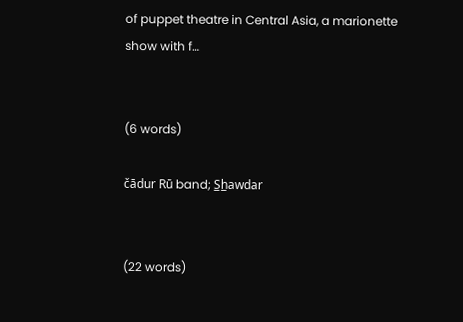of puppet theatre in Central Asia, a marionette show with f…


(6 words)

čādur Rū band; S̲h̲awdar


(22 words)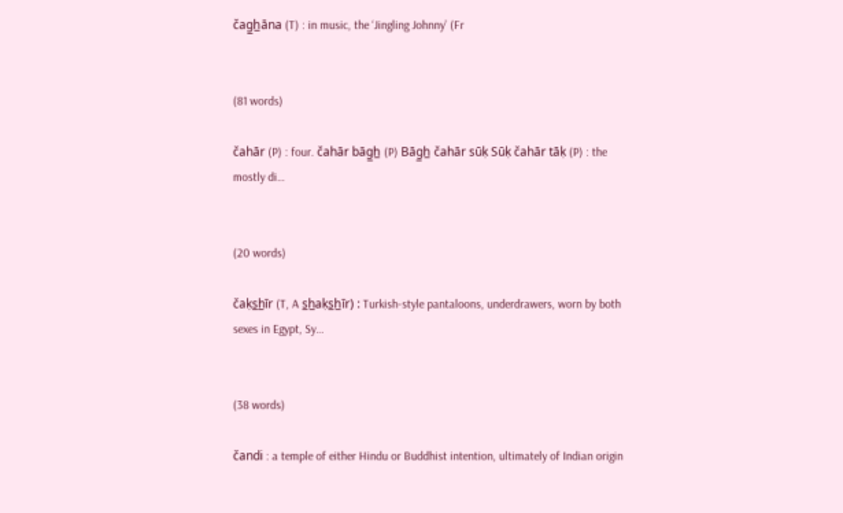čag̲h̲āna (T) : in music, the ‘Jingling Johnny’ (Fr


(81 words)

čahār (P) : four. čahār bāg̲h̲ (P) Bāg̲h̲ čahār sūḳ Sūḳ čahār tāḳ (P) : the mostly di…


(20 words)

čaḳs̲h̲īr (T, A s̲h̲aḳs̲h̲īr) : Turkish-style pantaloons, underdrawers, worn by both sexes in Egypt, Sy…


(38 words)

čandi : a temple of either Hindu or Buddhist intention, ultimately of Indian origin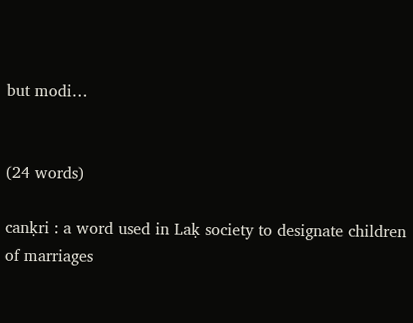but modi…


(24 words)

canḳri : a word used in Laḳ society to designate children of marriages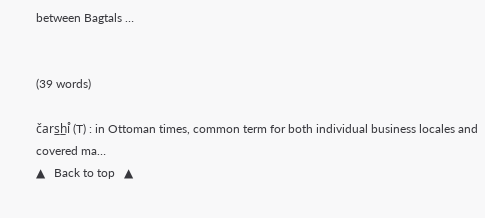between Bagtals …


(39 words)

čars̲h̲i̊ (T) : in Ottoman times, common term for both individual business locales and covered ma…
▲   Back to top   ▲